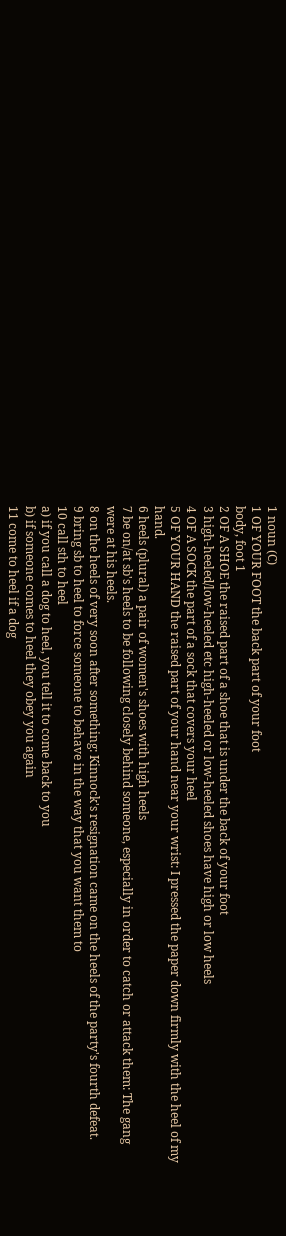1 noun (C)
1 OF YOUR FOOT the back part of your foot
body, foot 1
2 OF A SHOE the raised part of a shoe that is under the back of your foot
3 high-heeled/low-heeled etc high-heeled or low-heeled shoes have high or low heels
4 OF A SOCK the part of a sock that covers your heel
5 OF YOUR HAND the raised part of your hand near your wrist: I pressed the paper down firmly with the heel of my hand.
6 heels (plural) a pair of women's shoes with high heels
7 be on/at sb's heels to be following closely behind someone, especially in order to catch or attack them: The gang were at his heels.
8 on the heels of very soon after something: Kinnock's resignation came on the heels of the party's fourth defeat.
9 bring sb to heel to force someone to behave in the way that you want them to
10 call sth to heel
a) if you call a dog to heel, you tell it to come back to you
b) if someone comes to heel they obey you again
11 come to heel if a dog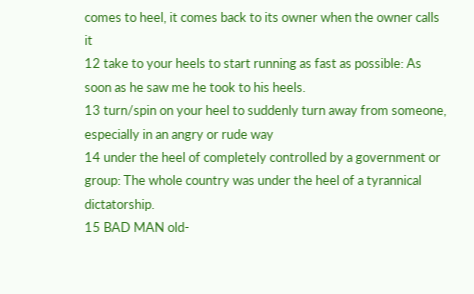comes to heel, it comes back to its owner when the owner calls it
12 take to your heels to start running as fast as possible: As soon as he saw me he took to his heels.
13 turn/spin on your heel to suddenly turn away from someone, especially in an angry or rude way
14 under the heel of completely controlled by a government or group: The whole country was under the heel of a tyrannical dictatorship.
15 BAD MAN old-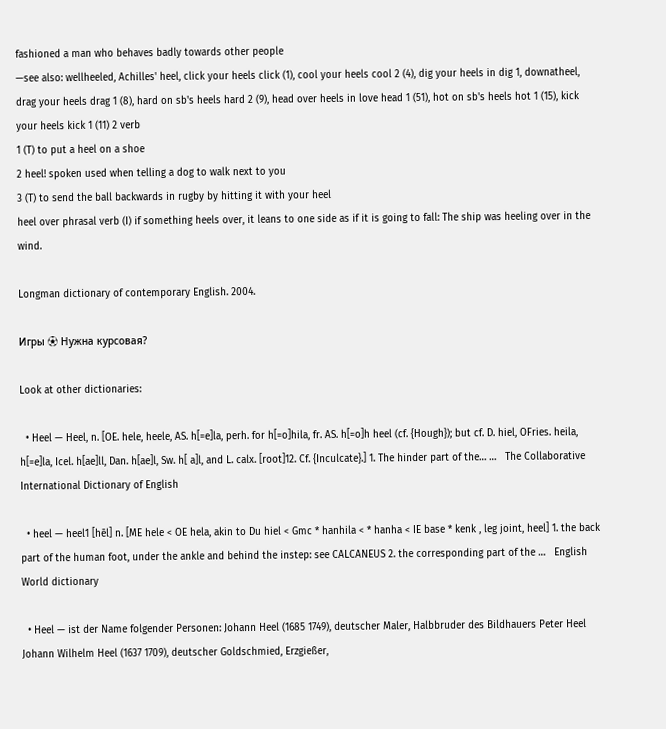fashioned a man who behaves badly towards other people
—see also: wellheeled, Achilles' heel, click your heels click (1), cool your heels cool 2 (4), dig your heels in dig 1, downatheel, drag your heels drag 1 (8), hard on sb's heels hard 2 (9), head over heels in love head 1 (51), hot on sb's heels hot 1 (15), kick your heels kick 1 (11) 2 verb
1 (T) to put a heel on a shoe
2 heel! spoken used when telling a dog to walk next to you
3 (T) to send the ball backwards in rugby by hitting it with your heel
heel over phrasal verb (I) if something heels over, it leans to one side as if it is going to fall: The ship was heeling over in the wind.

Longman dictionary of contemporary English. 2004.

Игры ⚽ Нужна курсовая?

Look at other dictionaries:

  • Heel — Heel, n. [OE. hele, heele, AS. h[=e]la, perh. for h[=o]hila, fr. AS. h[=o]h heel (cf. {Hough}); but cf. D. hiel, OFries. heila, h[=e]la, Icel. h[ae]ll, Dan. h[ae]l, Sw. h[ a]l, and L. calx. [root]12. Cf. {Inculcate}.] 1. The hinder part of the… …   The Collaborative International Dictionary of English

  • heel — heel1 [hēl] n. [ME hele < OE hela, akin to Du hiel < Gmc * hanhila < * hanha < IE base * kenk , leg joint, heel] 1. the back part of the human foot, under the ankle and behind the instep: see CALCANEUS 2. the corresponding part of the …   English World dictionary

  • Heel — ist der Name folgender Personen: Johann Heel (1685 1749), deutscher Maler, Halbbruder des Bildhauers Peter Heel Johann Wilhelm Heel (1637 1709), deutscher Goldschmied, Erzgießer,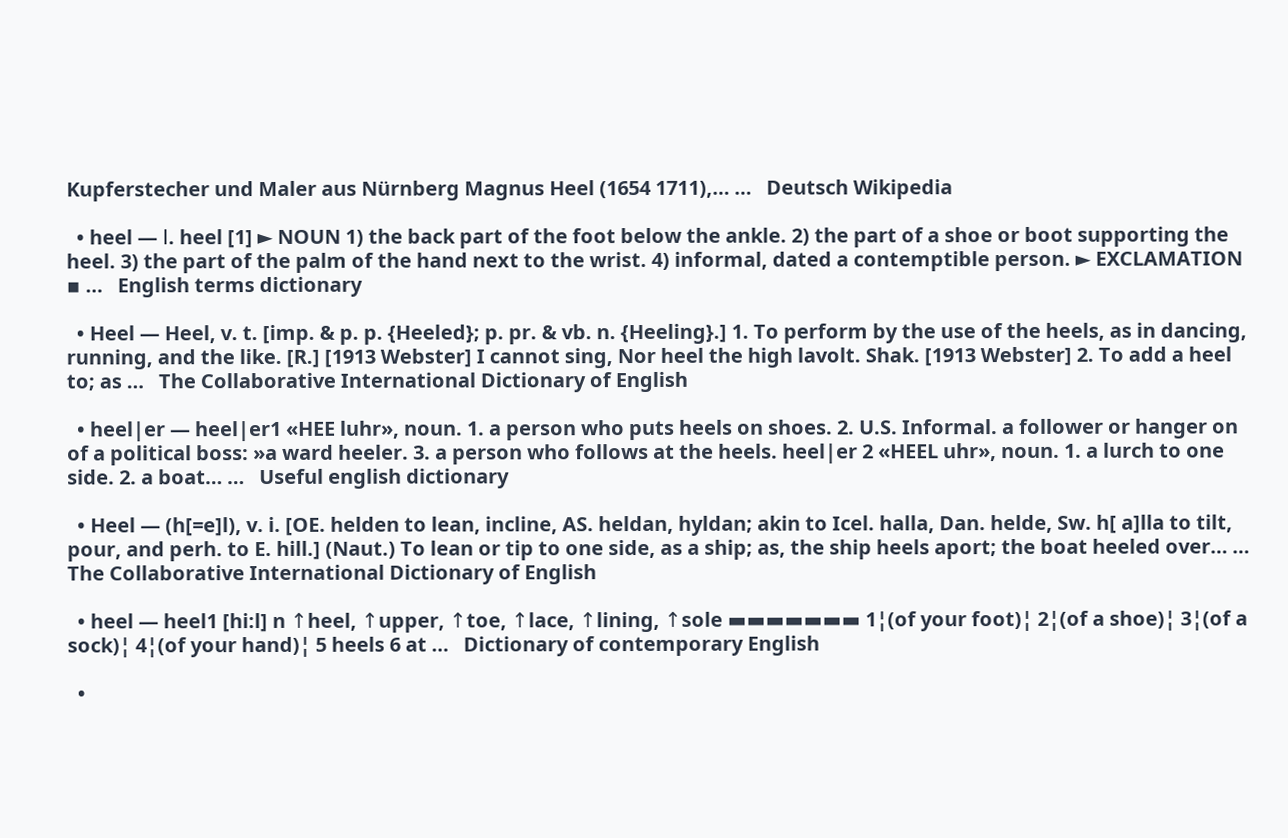Kupferstecher und Maler aus Nürnberg Magnus Heel (1654 1711),… …   Deutsch Wikipedia

  • heel — Ⅰ. heel [1] ► NOUN 1) the back part of the foot below the ankle. 2) the part of a shoe or boot supporting the heel. 3) the part of the palm of the hand next to the wrist. 4) informal, dated a contemptible person. ► EXCLAMATION ▪ …   English terms dictionary

  • Heel — Heel, v. t. [imp. & p. p. {Heeled}; p. pr. & vb. n. {Heeling}.] 1. To perform by the use of the heels, as in dancing, running, and the like. [R.] [1913 Webster] I cannot sing, Nor heel the high lavolt. Shak. [1913 Webster] 2. To add a heel to; as …   The Collaborative International Dictionary of English

  • heel|er — heel|er1 «HEE luhr», noun. 1. a person who puts heels on shoes. 2. U.S. Informal. a follower or hanger on of a political boss: »a ward heeler. 3. a person who follows at the heels. heel|er 2 «HEEL uhr», noun. 1. a lurch to one side. 2. a boat… …   Useful english dictionary

  • Heel — (h[=e]l), v. i. [OE. helden to lean, incline, AS. heldan, hyldan; akin to Icel. halla, Dan. helde, Sw. h[ a]lla to tilt, pour, and perh. to E. hill.] (Naut.) To lean or tip to one side, as a ship; as, the ship heels aport; the boat heeled over… …   The Collaborative International Dictionary of English

  • heel — heel1 [hi:l] n ↑heel, ↑upper, ↑toe, ↑lace, ↑lining, ↑sole ▬▬▬▬▬▬▬ 1¦(of your foot)¦ 2¦(of a shoe)¦ 3¦(of a sock)¦ 4¦(of your hand)¦ 5 heels 6 at …   Dictionary of contemporary English

  •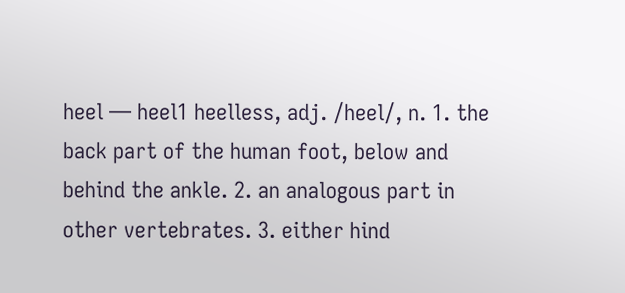heel — heel1 heelless, adj. /heel/, n. 1. the back part of the human foot, below and behind the ankle. 2. an analogous part in other vertebrates. 3. either hind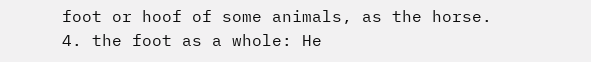foot or hoof of some animals, as the horse. 4. the foot as a whole: He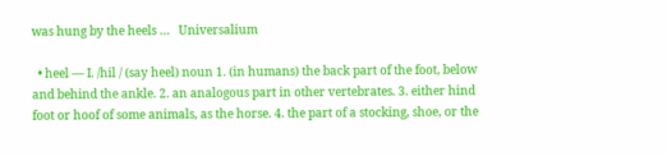was hung by the heels …   Universalium

  • heel — I. /hil / (say heel) noun 1. (in humans) the back part of the foot, below and behind the ankle. 2. an analogous part in other vertebrates. 3. either hind foot or hoof of some animals, as the horse. 4. the part of a stocking, shoe, or the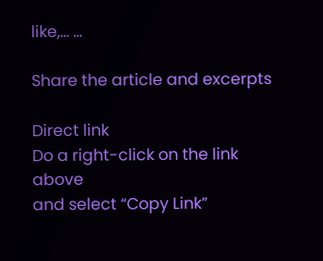like,… …

Share the article and excerpts

Direct link
Do a right-click on the link above
and select “Copy Link”